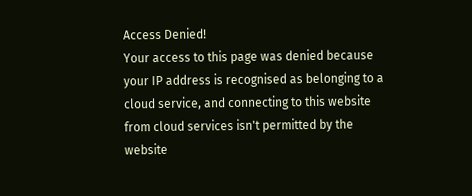Access Denied!
Your access to this page was denied because your IP address is recognised as belonging to a cloud service, and connecting to this website from cloud services isn't permitted by the website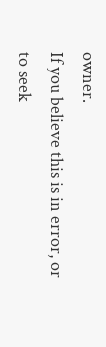owner.
If you believe this is in error, or to seek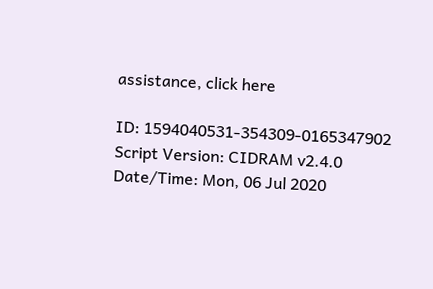assistance, click here

ID: 1594040531-354309-0165347902
Script Version: CIDRAM v2.4.0
Date/Time: Mon, 06 Jul 2020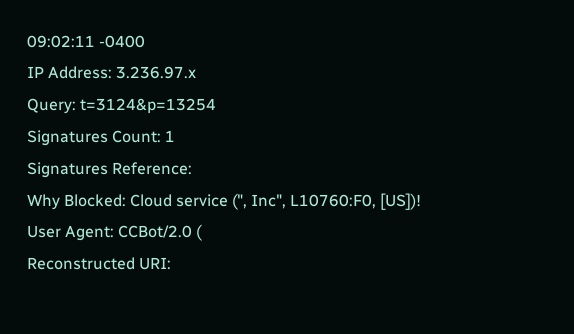09:02:11 -0400
IP Address: 3.236.97.x
Query: t=3124&p=13254
Signatures Count: 1
Signatures Reference:
Why Blocked: Cloud service (", Inc", L10760:F0, [US])!
User Agent: CCBot/2.0 (
Reconstructed URI: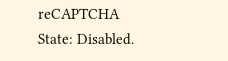reCAPTCHA State: Disabled.